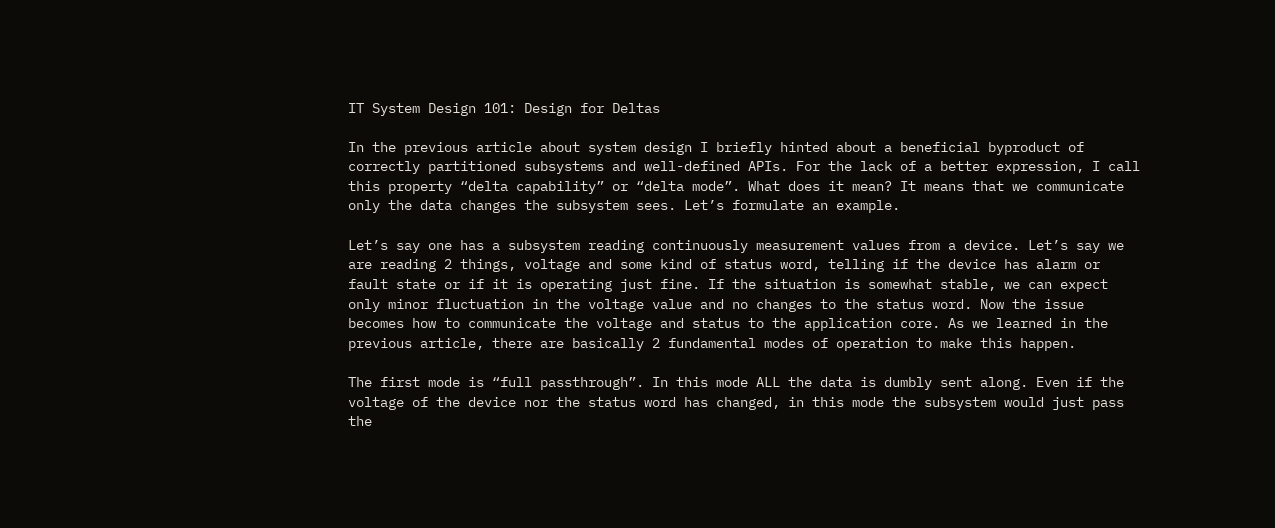IT System Design 101: Design for Deltas

In the previous article about system design I briefly hinted about a beneficial byproduct of correctly partitioned subsystems and well-defined APIs. For the lack of a better expression, I call this property “delta capability” or “delta mode”. What does it mean? It means that we communicate only the data changes the subsystem sees. Let’s formulate an example.

Let’s say one has a subsystem reading continuously measurement values from a device. Let’s say we are reading 2 things, voltage and some kind of status word, telling if the device has alarm or fault state or if it is operating just fine. If the situation is somewhat stable, we can expect only minor fluctuation in the voltage value and no changes to the status word. Now the issue becomes how to communicate the voltage and status to the application core. As we learned in the previous article, there are basically 2 fundamental modes of operation to make this happen.

The first mode is “full passthrough”. In this mode ALL the data is dumbly sent along. Even if the voltage of the device nor the status word has changed, in this mode the subsystem would just pass the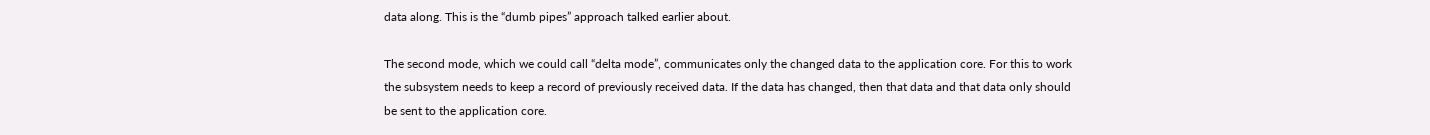data along. This is the “dumb pipes” approach talked earlier about.

The second mode, which we could call “delta mode”, communicates only the changed data to the application core. For this to work the subsystem needs to keep a record of previously received data. If the data has changed, then that data and that data only should be sent to the application core.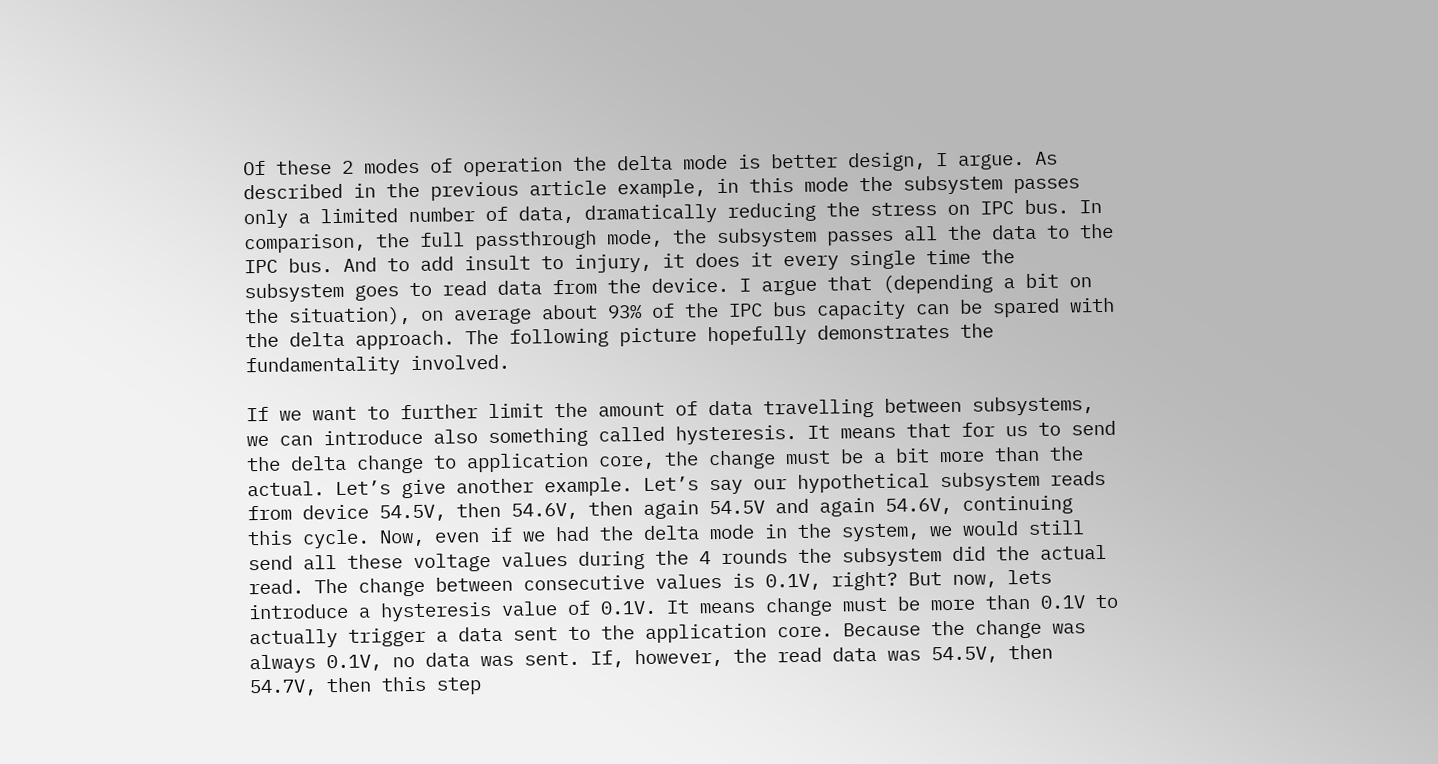Of these 2 modes of operation the delta mode is better design, I argue. As described in the previous article example, in this mode the subsystem passes only a limited number of data, dramatically reducing the stress on IPC bus. In comparison, the full passthrough mode, the subsystem passes all the data to the IPC bus. And to add insult to injury, it does it every single time the subsystem goes to read data from the device. I argue that (depending a bit on the situation), on average about 93% of the IPC bus capacity can be spared with the delta approach. The following picture hopefully demonstrates the fundamentality involved.

If we want to further limit the amount of data travelling between subsystems, we can introduce also something called hysteresis. It means that for us to send the delta change to application core, the change must be a bit more than the actual. Let’s give another example. Let’s say our hypothetical subsystem reads from device 54.5V, then 54.6V, then again 54.5V and again 54.6V, continuing this cycle. Now, even if we had the delta mode in the system, we would still send all these voltage values during the 4 rounds the subsystem did the actual read. The change between consecutive values is 0.1V, right? But now, lets introduce a hysteresis value of 0.1V. It means change must be more than 0.1V to actually trigger a data sent to the application core. Because the change was always 0.1V, no data was sent. If, however, the read data was 54.5V, then 54.7V, then this step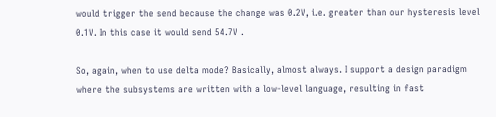would trigger the send because the change was 0.2V, i.e. greater than our hysteresis level 0.1V. In this case it would send 54.7V .

So, again, when to use delta mode? Basically, almost always. I support a design paradigm where the subsystems are written with a low-level language, resulting in fast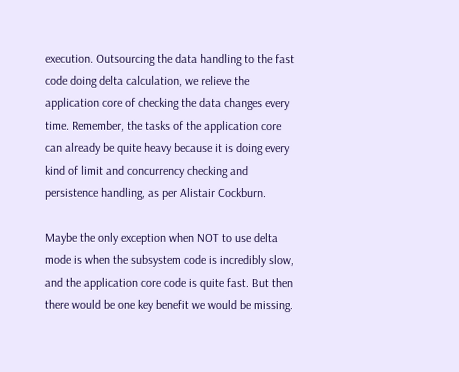execution. Outsourcing the data handling to the fast code doing delta calculation, we relieve the application core of checking the data changes every time. Remember, the tasks of the application core can already be quite heavy because it is doing every kind of limit and concurrency checking and persistence handling, as per Alistair Cockburn.

Maybe the only exception when NOT to use delta mode is when the subsystem code is incredibly slow, and the application core code is quite fast. But then there would be one key benefit we would be missing.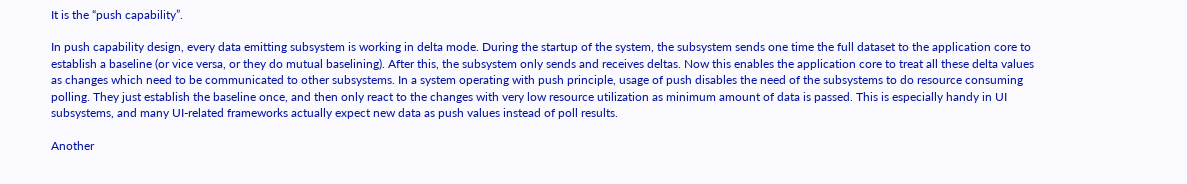It is the “push capability”.

In push capability design, every data emitting subsystem is working in delta mode. During the startup of the system, the subsystem sends one time the full dataset to the application core to establish a baseline (or vice versa, or they do mutual baselining). After this, the subsystem only sends and receives deltas. Now this enables the application core to treat all these delta values as changes which need to be communicated to other subsystems. In a system operating with push principle, usage of push disables the need of the subsystems to do resource consuming polling. They just establish the baseline once, and then only react to the changes with very low resource utilization as minimum amount of data is passed. This is especially handy in UI subsystems, and many UI-related frameworks actually expect new data as push values instead of poll results.

Another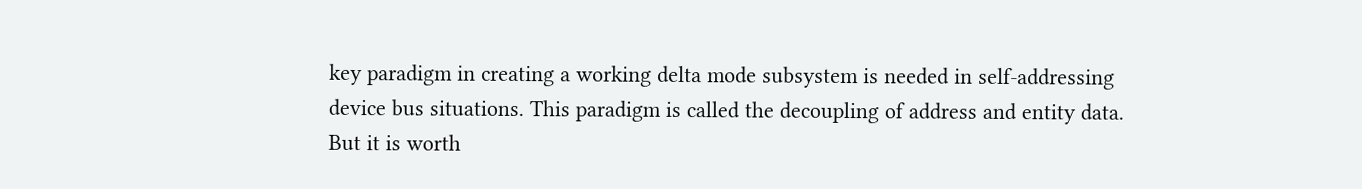key paradigm in creating a working delta mode subsystem is needed in self-addressing device bus situations. This paradigm is called the decoupling of address and entity data. But it is worth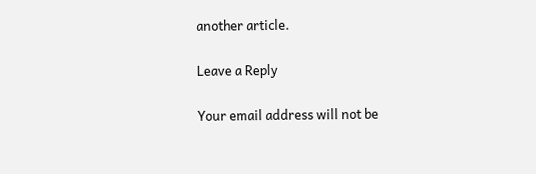another article.

Leave a Reply

Your email address will not be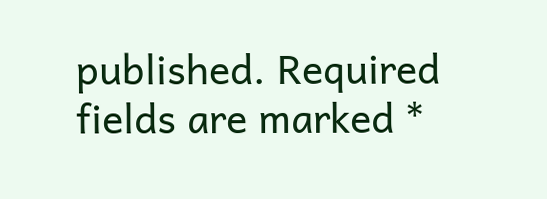published. Required fields are marked *